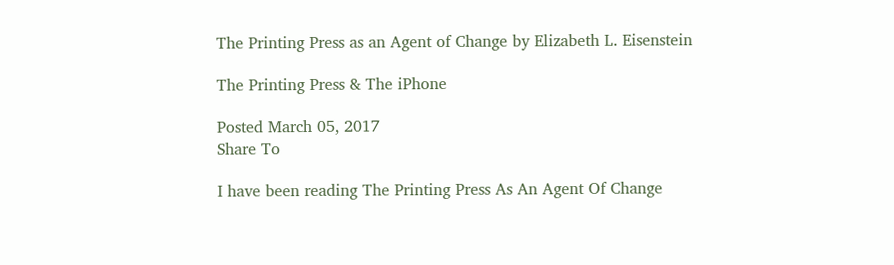The Printing Press as an Agent of Change by Elizabeth L. Eisenstein

The Printing Press & The iPhone

Posted March 05, 2017
Share To

I have been reading The Printing Press As An Agent Of Change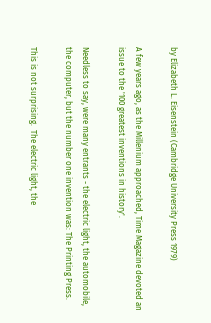by Elizabeth L. Eisenstein (Cambridge University Press 1979)

A few years ago, as the Millenium approached, Time Magazine devoted an issue to the '100 greatest inventions in history'.

Needless to say, were many entrants - the electric light, the automobile, the computer, but the number one invention was: The Printing Press.

This is not surprising.  The electric light, the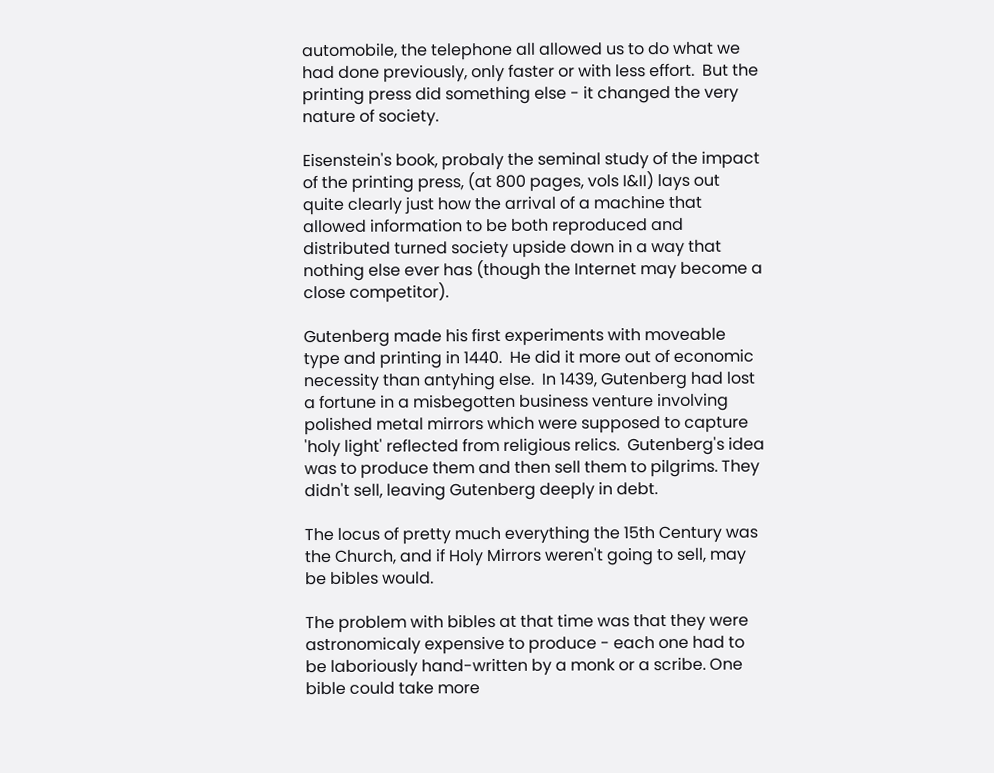automobile, the telephone all allowed us to do what we had done previously, only faster or with less effort.  But the printing press did something else - it changed the very nature of society.

Eisenstein's book, probaly the seminal study of the impact of the printing press, (at 800 pages, vols I&II) lays out quite clearly just how the arrival of a machine that allowed information to be both reproduced and distributed turned society upside down in a way that nothing else ever has (though the Internet may become a close competitor).

Gutenberg made his first experiments with moveable type and printing in 1440.  He did it more out of economic necessity than antyhing else.  In 1439, Gutenberg had lost a fortune in a misbegotten business venture involving polished metal mirrors which were supposed to capture 'holy light' reflected from religious relics.  Gutenberg's idea was to produce them and then sell them to pilgrims. They didn't sell, leaving Gutenberg deeply in debt.

The locus of pretty much everything the 15th Century was the Church, and if Holy Mirrors weren't going to sell, may be bibles would.

The problem with bibles at that time was that they were astronomicaly expensive to produce - each one had to be laboriously hand-written by a monk or a scribe. One bible could take more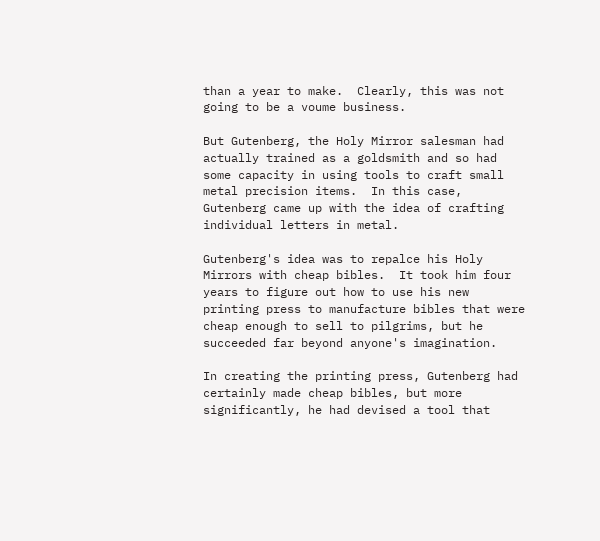than a year to make.  Clearly, this was not going to be a voume business.

But Gutenberg, the Holy Mirror salesman had actually trained as a goldsmith and so had some capacity in using tools to craft small metal precision items.  In this case, Gutenberg came up with the idea of crafting individual letters in metal.

Gutenberg's idea was to repalce his Holy Mirrors with cheap bibles.  It took him four years to figure out how to use his new printing press to manufacture bibles that were cheap enough to sell to pilgrims, but he succeeded far beyond anyone's imagination.

In creating the printing press, Gutenberg had certainly made cheap bibles, but more significantly, he had devised a tool that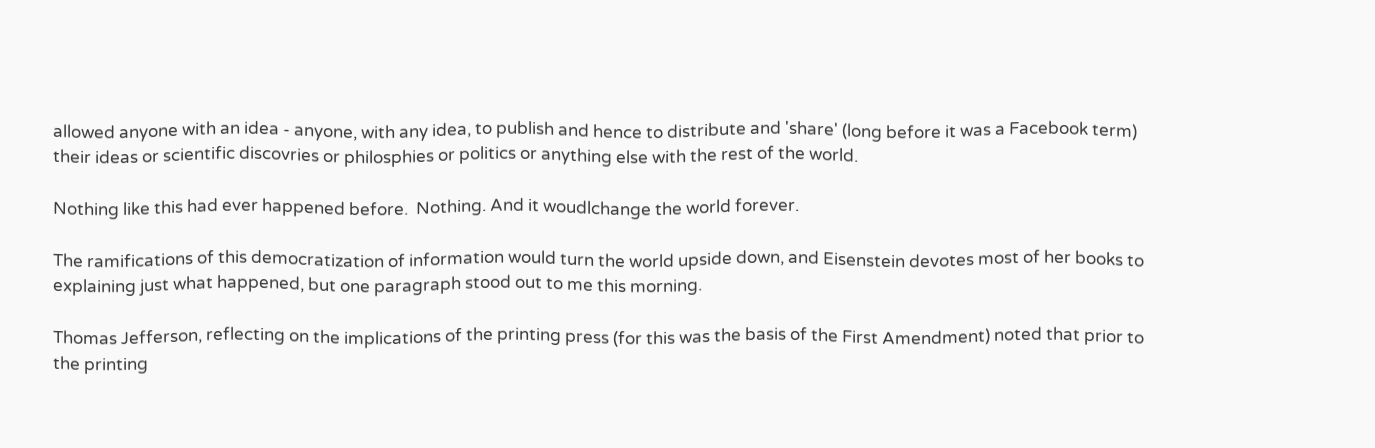allowed anyone with an idea - anyone, with any idea, to publish and hence to distribute and 'share' (long before it was a Facebook term) their ideas or scientific discovries or philosphies or politics or anything else with the rest of the world.

Nothing like this had ever happened before.  Nothing. And it woudlchange the world forever.

The ramifications of this democratization of information would turn the world upside down, and Eisenstein devotes most of her books to explaining just what happened, but one paragraph stood out to me this morning.

Thomas Jefferson, reflecting on the implications of the printing press (for this was the basis of the First Amendment) noted that prior to the printing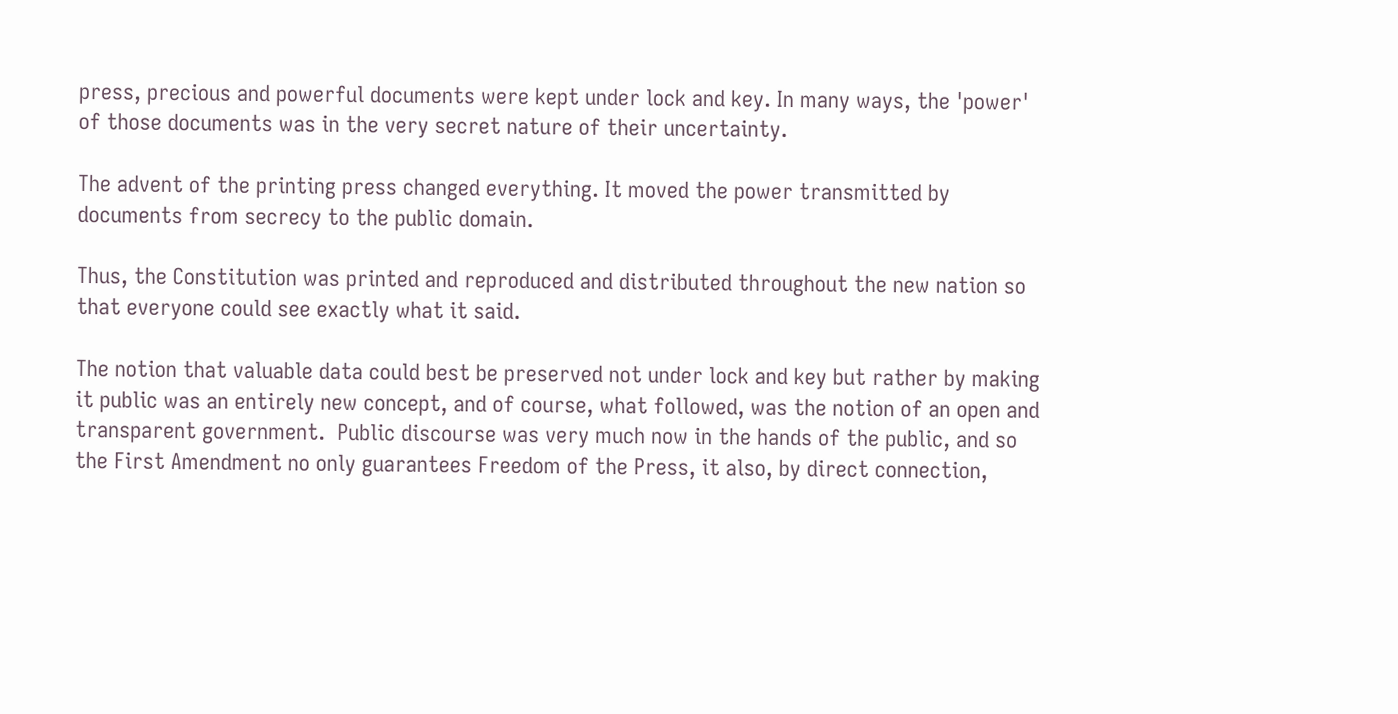press, precious and powerful documents were kept under lock and key. In many ways, the 'power' of those documents was in the very secret nature of their uncertainty.

The advent of the printing press changed everything. It moved the power transmitted by documents from secrecy to the public domain.

Thus, the Constitution was printed and reproduced and distributed throughout the new nation so that everyone could see exactly what it said.

The notion that valuable data could best be preserved not under lock and key but rather by making it public was an entirely new concept, and of course, what followed, was the notion of an open and transparent government.  Public discourse was very much now in the hands of the public, and so the First Amendment no only guarantees Freedom of the Press, it also, by direct connection,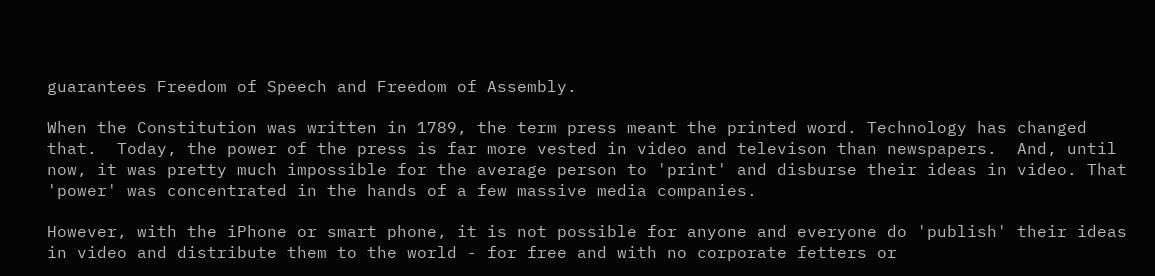guarantees Freedom of Speech and Freedom of Assembly.

When the Constitution was written in 1789, the term press meant the printed word. Technology has changed that.  Today, the power of the press is far more vested in video and televison than newspapers.  And, until now, it was pretty much impossible for the average person to 'print' and disburse their ideas in video. That 'power' was concentrated in the hands of a few massive media companies.

However, with the iPhone or smart phone, it is not possible for anyone and everyone do 'publish' their ideas in video and distribute them to the world - for free and with no corporate fetters or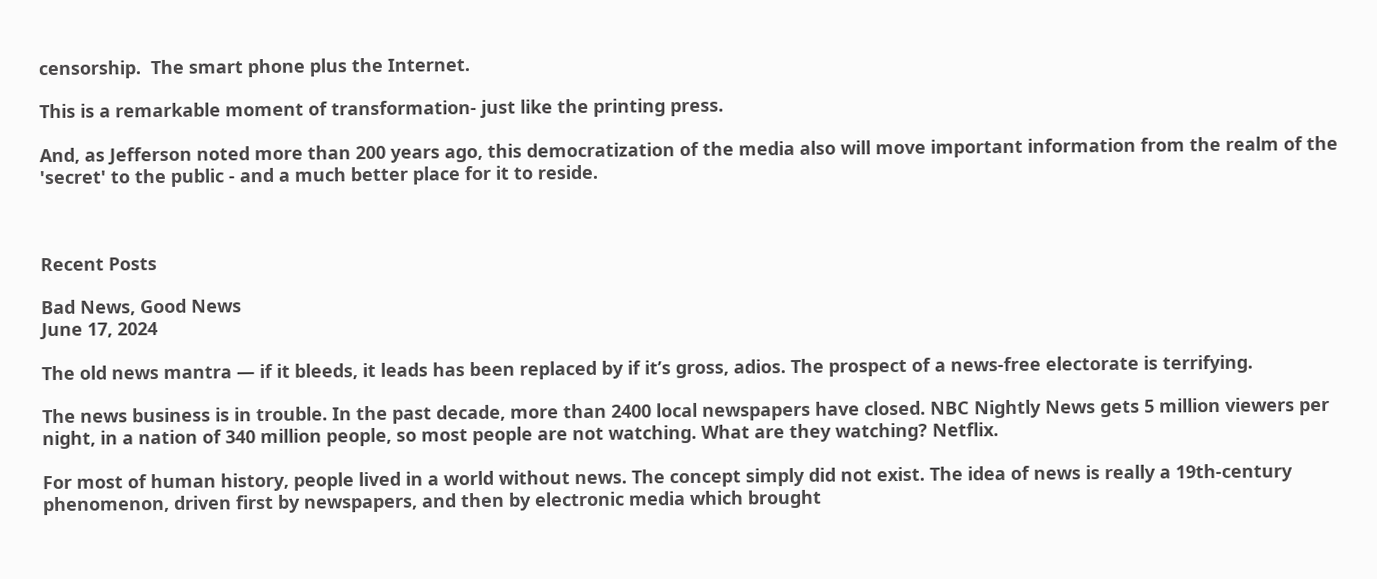censorship.  The smart phone plus the Internet.

This is a remarkable moment of transformation- just like the printing press.

And, as Jefferson noted more than 200 years ago, this democratization of the media also will move important information from the realm of the 'secret' to the public - and a much better place for it to reside.



Recent Posts

Bad News, Good News
June 17, 2024

The old news mantra — if it bleeds, it leads has been replaced by if it’s gross, adios. The prospect of a news-free electorate is terrifying.

The news business is in trouble. In the past decade, more than 2400 local newspapers have closed. NBC Nightly News gets 5 million viewers per night, in a nation of 340 million people, so most people are not watching. What are they watching? Netflix.

For most of human history, people lived in a world without news. The concept simply did not exist. The idea of news is really a 19th-century phenomenon, driven first by newspapers, and then by electronic media which brought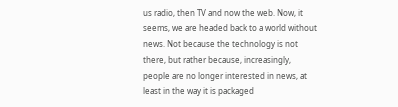us radio, then TV and now the web. Now, it seems, we are headed back to a world without news. Not because the technology is not there, but rather because, increasingly, people are no longer interested in news, at least in the way it is packaged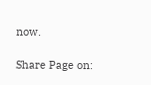now.

Share Page on: